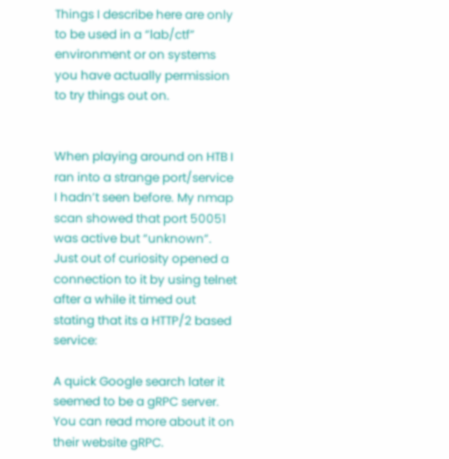Things I describe here are only to be used in a “lab/ctf” environment or on systems you have actually permission to try things out on.


When playing around on HTB I ran into a strange port/service I hadn’t seen before. My nmap scan showed that port 50051 was active but “unknown”. Just out of curiosity opened a connection to it by using telnet after a while it timed out stating that its a HTTP/2 based service:

A quick Google search later it seemed to be a gRPC server. You can read more about it on their website gRPC.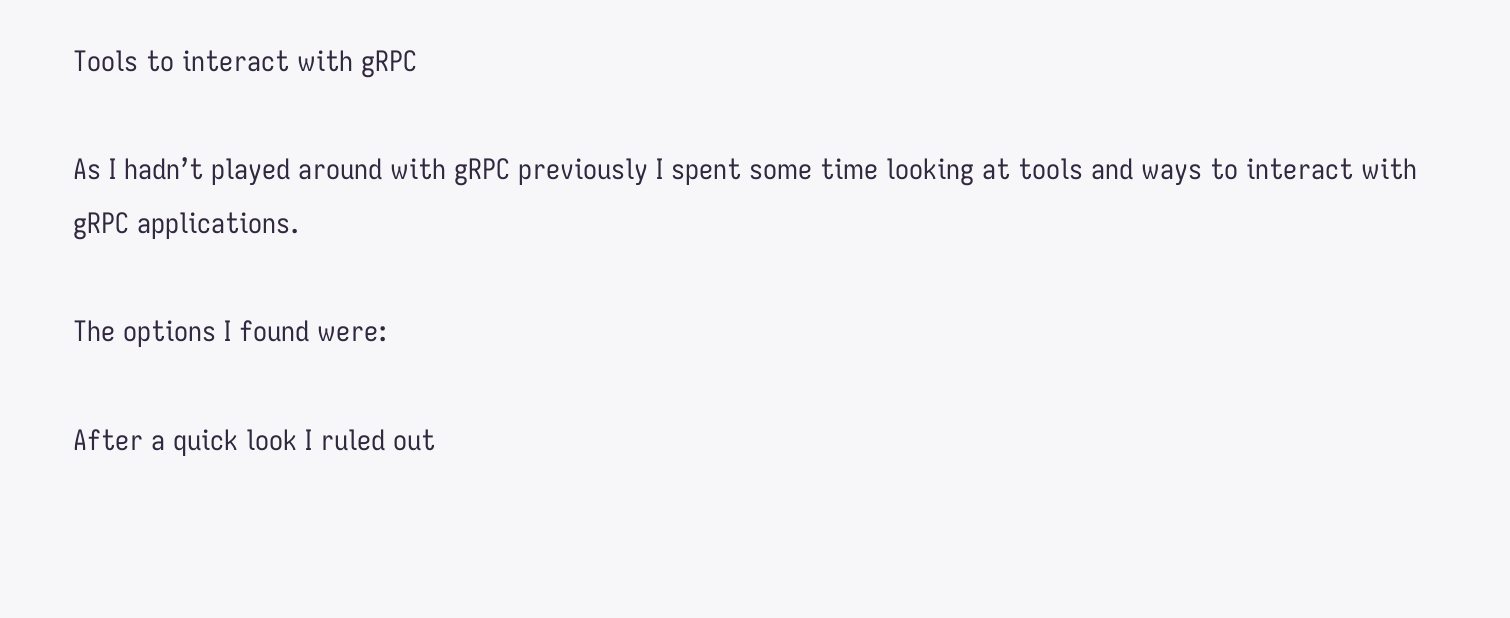Tools to interact with gRPC

As I hadn’t played around with gRPC previously I spent some time looking at tools and ways to interact with gRPC applications.

The options I found were:

After a quick look I ruled out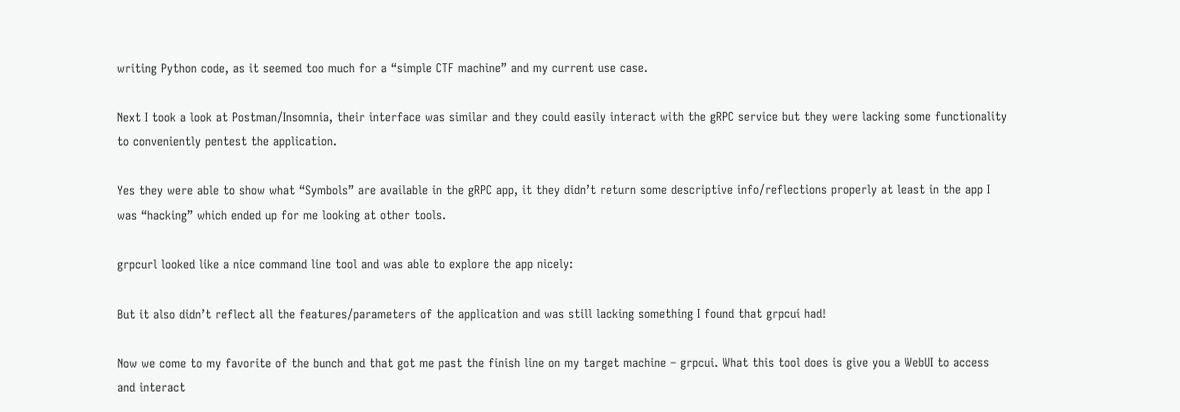writing Python code, as it seemed too much for a “simple CTF machine” and my current use case.

Next I took a look at Postman/Insomnia, their interface was similar and they could easily interact with the gRPC service but they were lacking some functionality to conveniently pentest the application.

Yes they were able to show what “Symbols” are available in the gRPC app, it they didn’t return some descriptive info/reflections properly at least in the app I was “hacking” which ended up for me looking at other tools.

grpcurl looked like a nice command line tool and was able to explore the app nicely:

But it also didn’t reflect all the features/parameters of the application and was still lacking something I found that grpcui had!

Now we come to my favorite of the bunch and that got me past the finish line on my target machine – grpcui. What this tool does is give you a WebUI to access and interact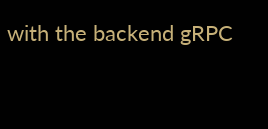with the backend gRPC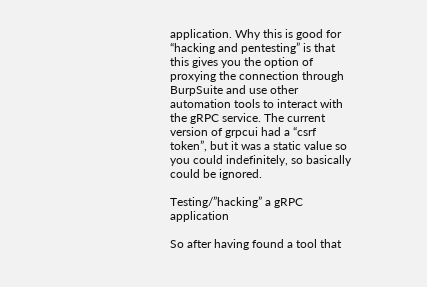application. Why this is good for “hacking and pentesting” is that this gives you the option of proxying the connection through BurpSuite and use other automation tools to interact with the gRPC service. The current version of grpcui had a “csrf token”, but it was a static value so you could indefinitely, so basically could be ignored.

Testing/”hacking” a gRPC application

So after having found a tool that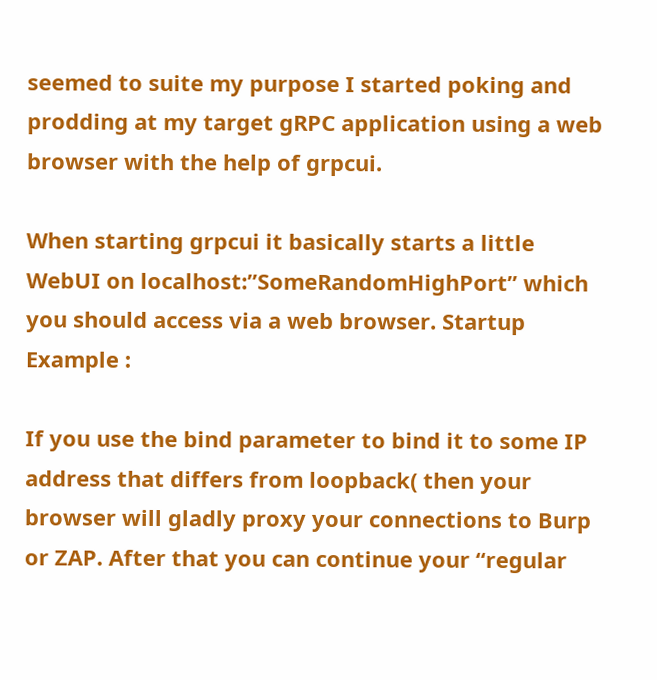seemed to suite my purpose I started poking and prodding at my target gRPC application using a web browser with the help of grpcui.

When starting grpcui it basically starts a little WebUI on localhost:”SomeRandomHighPort” which you should access via a web browser. Startup Example :

If you use the bind parameter to bind it to some IP address that differs from loopback( then your browser will gladly proxy your connections to Burp or ZAP. After that you can continue your “regular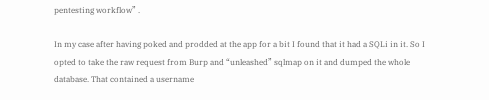pentesting workflow” .

In my case after having poked and prodded at the app for a bit I found that it had a SQLi in it. So I opted to take the raw request from Burp and “unleashed” sqlmap on it and dumped the whole database. That contained a username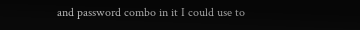and password combo in it I could use to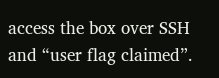access the box over SSH and “user flag claimed”.